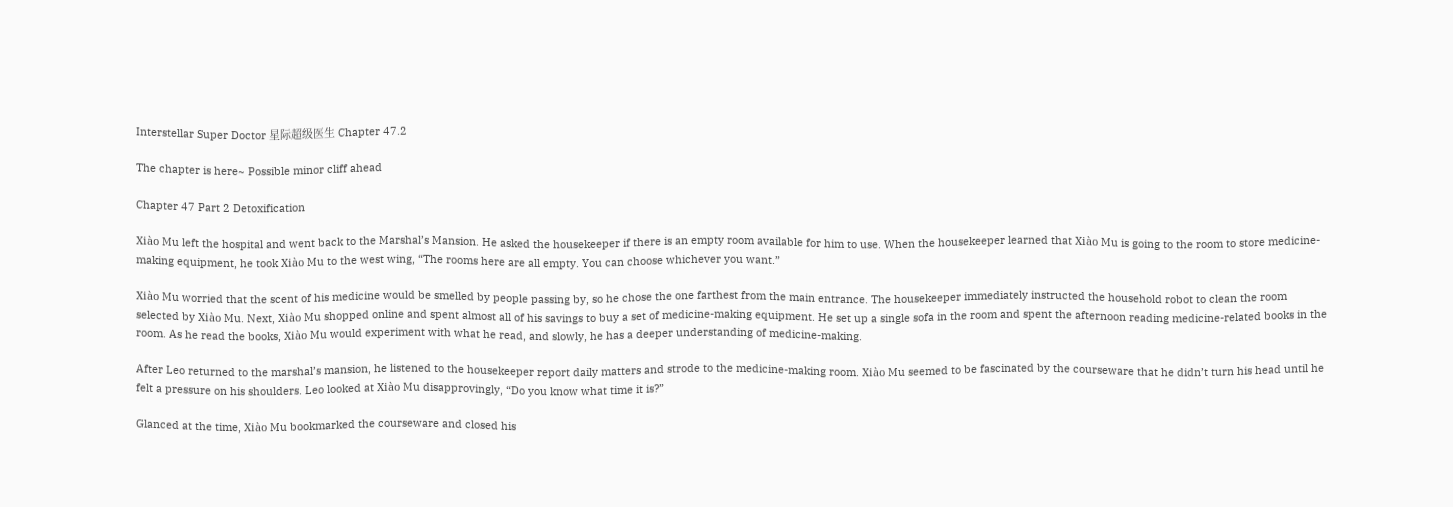Interstellar Super Doctor 星际超级医生 Chapter 47.2

The chapter is here~ Possible minor cliff ahead

Chapter 47 Part 2 Detoxification

Xiào Mu left the hospital and went back to the Marshal’s Mansion. He asked the housekeeper if there is an empty room available for him to use. When the housekeeper learned that Xiào Mu is going to the room to store medicine-making equipment, he took Xiào Mu to the west wing, “The rooms here are all empty. You can choose whichever you want.”

Xiào Mu worried that the scent of his medicine would be smelled by people passing by, so he chose the one farthest from the main entrance. The housekeeper immediately instructed the household robot to clean the room selected by Xiào Mu. Next, Xiào Mu shopped online and spent almost all of his savings to buy a set of medicine-making equipment. He set up a single sofa in the room and spent the afternoon reading medicine-related books in the room. As he read the books, Xiào Mu would experiment with what he read, and slowly, he has a deeper understanding of medicine-making.

After Leo returned to the marshal’s mansion, he listened to the housekeeper report daily matters and strode to the medicine-making room. Xiào Mu seemed to be fascinated by the courseware that he didn’t turn his head until he felt a pressure on his shoulders. Leo looked at Xiào Mu disapprovingly, “Do you know what time it is?”

Glanced at the time, Xiào Mu bookmarked the courseware and closed his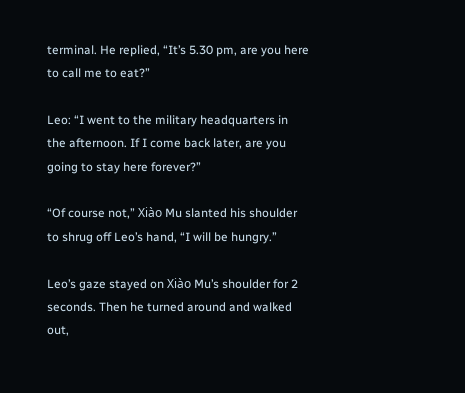terminal. He replied, “It’s 5.30 pm, are you here to call me to eat?”

Leo: “I went to the military headquarters in the afternoon. If I come back later, are you going to stay here forever?”

“Of course not,” Xiào Mu slanted his shoulder to shrug off Leo’s hand, “I will be hungry.”

Leo’s gaze stayed on Xiào Mu’s shoulder for 2 seconds. Then he turned around and walked out,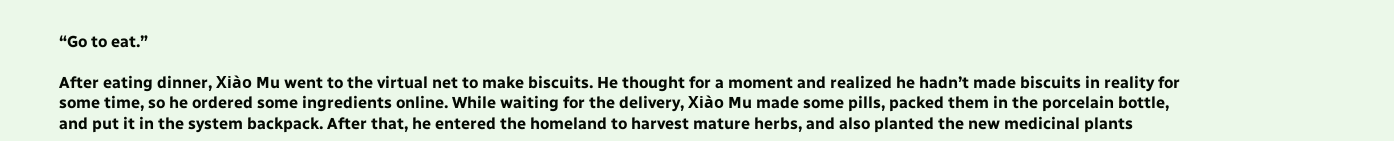“Go to eat.”

After eating dinner, Xiào Mu went to the virtual net to make biscuits. He thought for a moment and realized he hadn’t made biscuits in reality for some time, so he ordered some ingredients online. While waiting for the delivery, Xiào Mu made some pills, packed them in the porcelain bottle, and put it in the system backpack. After that, he entered the homeland to harvest mature herbs, and also planted the new medicinal plants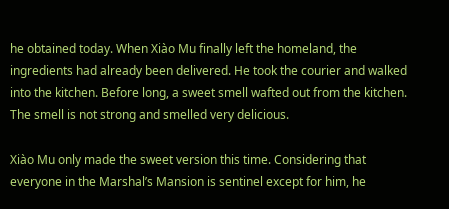he obtained today. When Xiào Mu finally left the homeland, the ingredients had already been delivered. He took the courier and walked into the kitchen. Before long, a sweet smell wafted out from the kitchen. The smell is not strong and smelled very delicious.

Xiào Mu only made the sweet version this time. Considering that everyone in the Marshal’s Mansion is sentinel except for him, he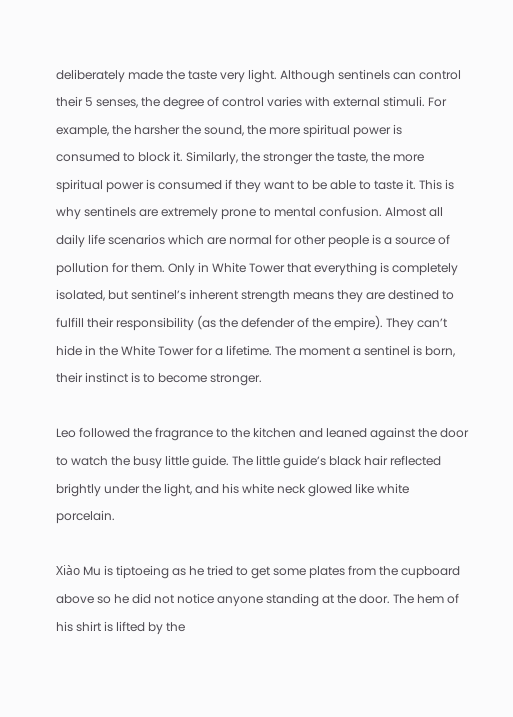deliberately made the taste very light. Although sentinels can control their 5 senses, the degree of control varies with external stimuli. For example, the harsher the sound, the more spiritual power is consumed to block it. Similarly, the stronger the taste, the more spiritual power is consumed if they want to be able to taste it. This is why sentinels are extremely prone to mental confusion. Almost all daily life scenarios which are normal for other people is a source of pollution for them. Only in White Tower that everything is completely isolated, but sentinel’s inherent strength means they are destined to fulfill their responsibility (as the defender of the empire). They can’t hide in the White Tower for a lifetime. The moment a sentinel is born, their instinct is to become stronger.

Leo followed the fragrance to the kitchen and leaned against the door to watch the busy little guide. The little guide’s black hair reflected brightly under the light, and his white neck glowed like white porcelain.

Xiào Mu is tiptoeing as he tried to get some plates from the cupboard above so he did not notice anyone standing at the door. The hem of his shirt is lifted by the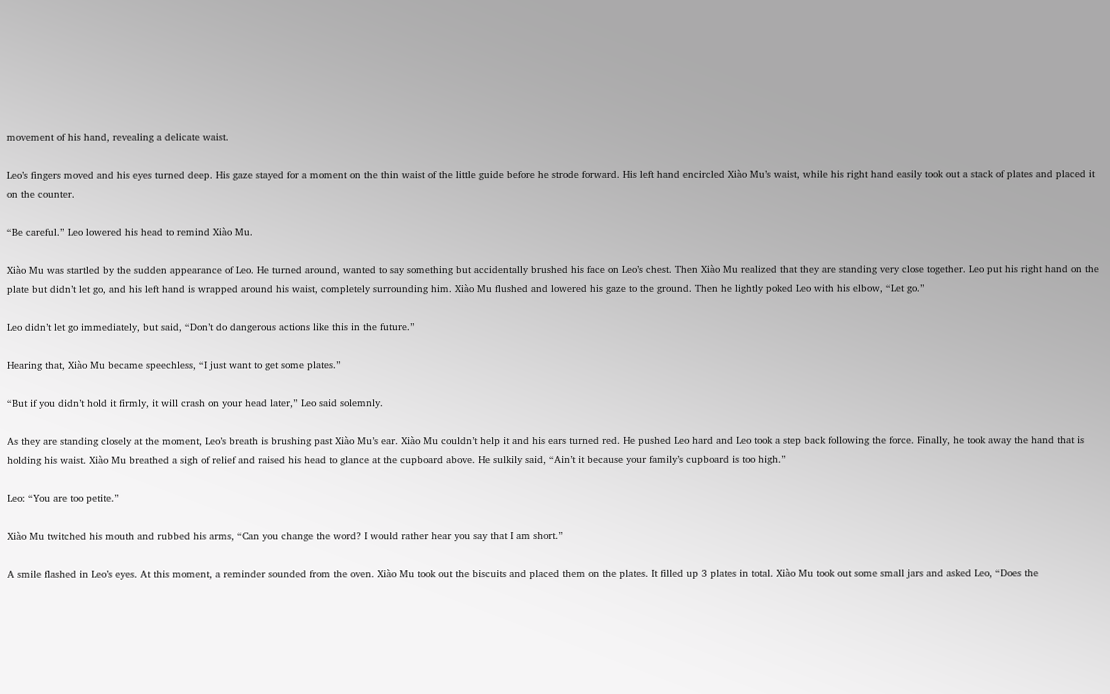movement of his hand, revealing a delicate waist.

Leo’s fingers moved and his eyes turned deep. His gaze stayed for a moment on the thin waist of the little guide before he strode forward. His left hand encircled Xiào Mu’s waist, while his right hand easily took out a stack of plates and placed it on the counter.

“Be careful.” Leo lowered his head to remind Xiào Mu.

Xiào Mu was startled by the sudden appearance of Leo. He turned around, wanted to say something but accidentally brushed his face on Leo’s chest. Then Xiào Mu realized that they are standing very close together. Leo put his right hand on the plate but didn’t let go, and his left hand is wrapped around his waist, completely surrounding him. Xiào Mu flushed and lowered his gaze to the ground. Then he lightly poked Leo with his elbow, “Let go.”

Leo didn’t let go immediately, but said, “Don’t do dangerous actions like this in the future.”

Hearing that, Xiào Mu became speechless, “I just want to get some plates.”

“But if you didn’t hold it firmly, it will crash on your head later,” Leo said solemnly.

As they are standing closely at the moment, Leo’s breath is brushing past Xiào Mu’s ear. Xiào Mu couldn’t help it and his ears turned red. He pushed Leo hard and Leo took a step back following the force. Finally, he took away the hand that is holding his waist. Xiào Mu breathed a sigh of relief and raised his head to glance at the cupboard above. He sulkily said, “Ain’t it because your family’s cupboard is too high.”

Leo: “You are too petite.”

Xiào Mu twitched his mouth and rubbed his arms, “Can you change the word? I would rather hear you say that I am short.”

A smile flashed in Leo’s eyes. At this moment, a reminder sounded from the oven. Xiào Mu took out the biscuits and placed them on the plates. It filled up 3 plates in total. Xiào Mu took out some small jars and asked Leo, “Does the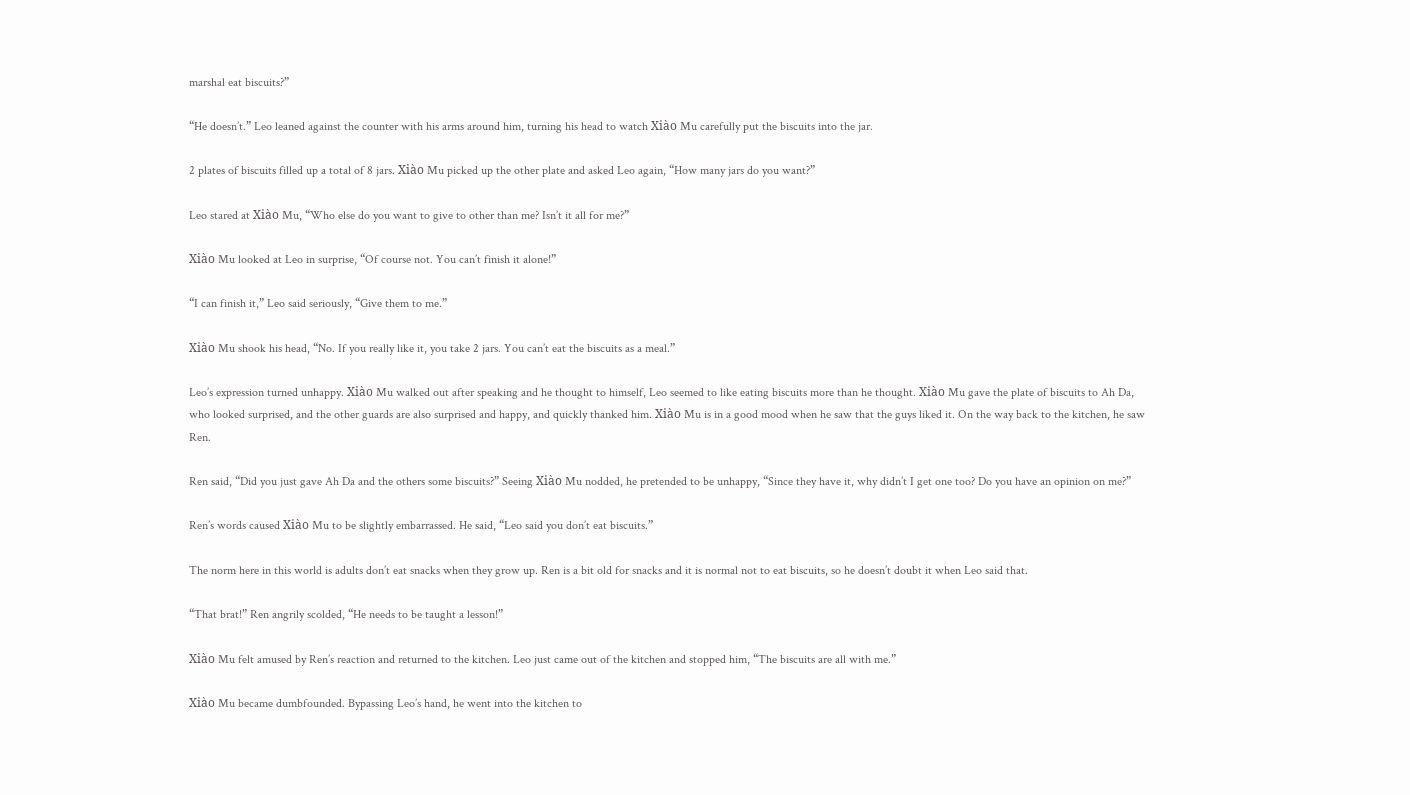marshal eat biscuits?”

“He doesn’t.” Leo leaned against the counter with his arms around him, turning his head to watch Xiào Mu carefully put the biscuits into the jar.

2 plates of biscuits filled up a total of 8 jars. Xiào Mu picked up the other plate and asked Leo again, “How many jars do you want?”

Leo stared at Xiào Mu, “Who else do you want to give to other than me? Isn’t it all for me?”

Xiào Mu looked at Leo in surprise, “Of course not. You can’t finish it alone!”

“I can finish it,” Leo said seriously, “Give them to me.”

Xiào Mu shook his head, “No. If you really like it, you take 2 jars. You can’t eat the biscuits as a meal.”

Leo’s expression turned unhappy. Xiào Mu walked out after speaking and he thought to himself, Leo seemed to like eating biscuits more than he thought. Xiào Mu gave the plate of biscuits to Ah Da, who looked surprised, and the other guards are also surprised and happy, and quickly thanked him. Xiào Mu is in a good mood when he saw that the guys liked it. On the way back to the kitchen, he saw Ren.

Ren said, “Did you just gave Ah Da and the others some biscuits?” Seeing Xiào Mu nodded, he pretended to be unhappy, “Since they have it, why didn’t I get one too? Do you have an opinion on me?”

Ren’s words caused Xiào Mu to be slightly embarrassed. He said, “Leo said you don’t eat biscuits.”

The norm here in this world is adults don’t eat snacks when they grow up. Ren is a bit old for snacks and it is normal not to eat biscuits, so he doesn’t doubt it when Leo said that.

“That brat!” Ren angrily scolded, “He needs to be taught a lesson!”

Xiào Mu felt amused by Ren’s reaction and returned to the kitchen. Leo just came out of the kitchen and stopped him, “The biscuits are all with me.”

Xiào Mu became dumbfounded. Bypassing Leo’s hand, he went into the kitchen to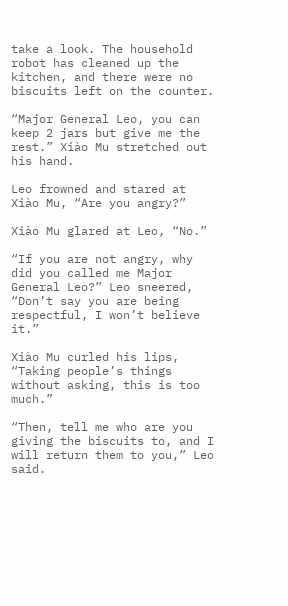take a look. The household robot has cleaned up the kitchen, and there were no biscuits left on the counter.

“Major General Leo, you can keep 2 jars but give me the rest.” Xiào Mu stretched out his hand.

Leo frowned and stared at Xiào Mu, “Are you angry?”

Xiào Mu glared at Leo, “No.”

“If you are not angry, why did you called me Major General Leo?” Leo sneered, “Don’t say you are being respectful, I won’t believe it.”

Xiào Mu curled his lips, “Taking people’s things without asking, this is too much.”

“Then, tell me who are you giving the biscuits to, and I will return them to you,” Leo said.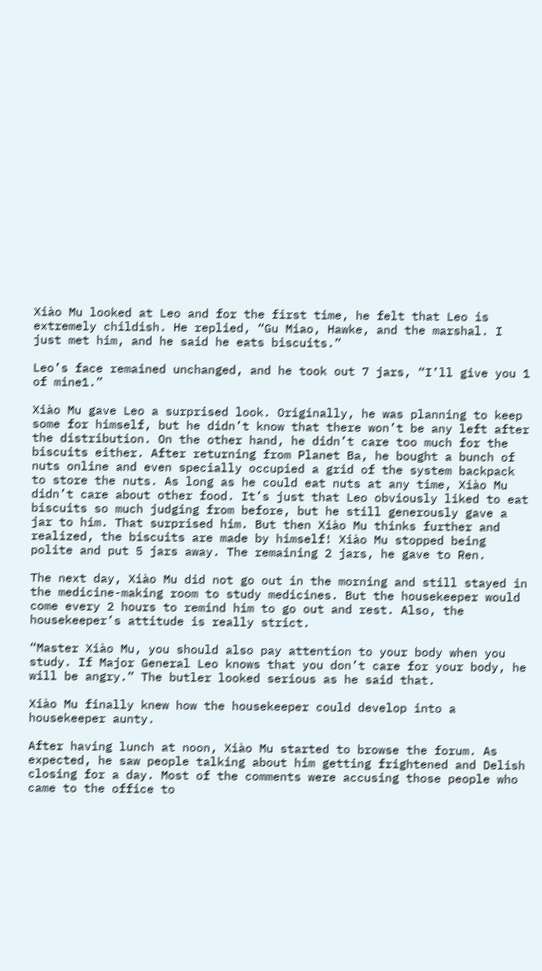Xiào Mu looked at Leo and for the first time, he felt that Leo is extremely childish. He replied, “Gu Miao, Hawke, and the marshal. I just met him, and he said he eats biscuits.”

Leo’s face remained unchanged, and he took out 7 jars, “I’ll give you 1 of mine1.”

Xiào Mu gave Leo a surprised look. Originally, he was planning to keep some for himself, but he didn’t know that there won’t be any left after the distribution. On the other hand, he didn’t care too much for the biscuits either. After returning from Planet Ba, he bought a bunch of nuts online and even specially occupied a grid of the system backpack to store the nuts. As long as he could eat nuts at any time, Xiào Mu didn’t care about other food. It’s just that Leo obviously liked to eat biscuits so much judging from before, but he still generously gave a jar to him. That surprised him. But then Xiào Mu thinks further and realized, the biscuits are made by himself! Xiào Mu stopped being polite and put 5 jars away. The remaining 2 jars, he gave to Ren.

The next day, Xiào Mu did not go out in the morning and still stayed in the medicine-making room to study medicines. But the housekeeper would come every 2 hours to remind him to go out and rest. Also, the housekeeper’s attitude is really strict.

“Master Xiào Mu, you should also pay attention to your body when you study. If Major General Leo knows that you don’t care for your body, he will be angry.” The butler looked serious as he said that.

Xiào Mu finally knew how the housekeeper could develop into a housekeeper aunty.

After having lunch at noon, Xiào Mu started to browse the forum. As expected, he saw people talking about him getting frightened and Delish closing for a day. Most of the comments were accusing those people who came to the office to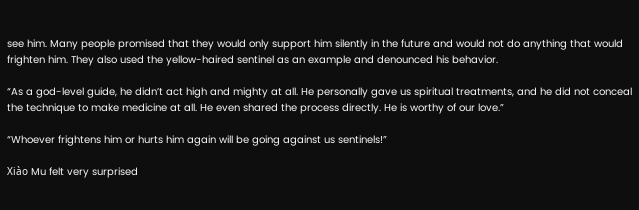see him. Many people promised that they would only support him silently in the future and would not do anything that would frighten him. They also used the yellow-haired sentinel as an example and denounced his behavior.

“As a god-level guide, he didn’t act high and mighty at all. He personally gave us spiritual treatments, and he did not conceal the technique to make medicine at all. He even shared the process directly. He is worthy of our love.”

“Whoever frightens him or hurts him again will be going against us sentinels!”

Xiào Mu felt very surprised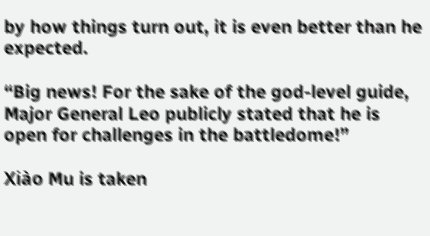by how things turn out, it is even better than he expected.

“Big news! For the sake of the god-level guide, Major General Leo publicly stated that he is open for challenges in the battledome!”

Xiào Mu is taken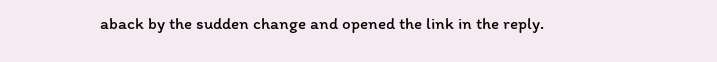aback by the sudden change and opened the link in the reply.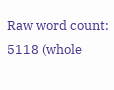Raw word count: 5118 (whole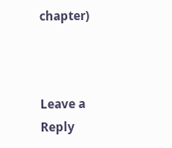chapter)



Leave a Reply